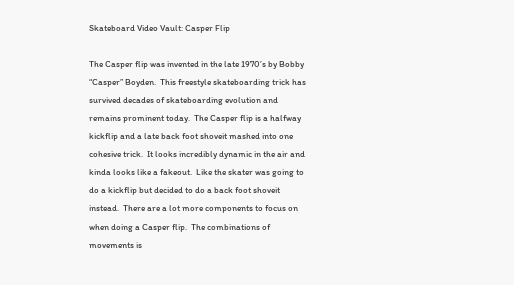Skateboard Video Vault: Casper Flip

The Casper flip was invented in the late 1970’s by Bobby “Casper” Boyden.  This freestyle skateboarding trick has survived decades of skateboarding evolution and remains prominent today.  The Casper flip is a halfway kickflip and a late back foot shoveit mashed into one cohesive trick.  It looks incredibly dynamic in the air and kinda looks like a fakeout.  Like the skater was going to do a kickflip but decided to do a back foot shoveit instead.  There are a lot more components to focus on when doing a Casper flip.  The combinations of movements is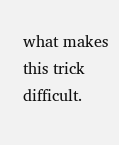what makes this trick difficult.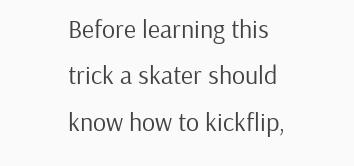Before learning this trick a skater should know how to kickflip,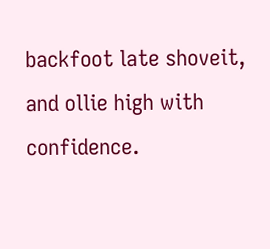backfoot late shoveit, and ollie high with confidence.